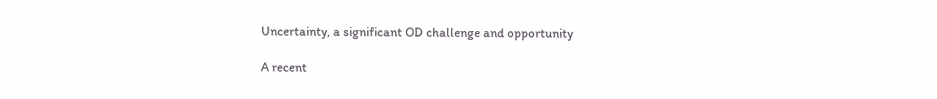Uncertainty, a significant OD challenge and opportunity

A recent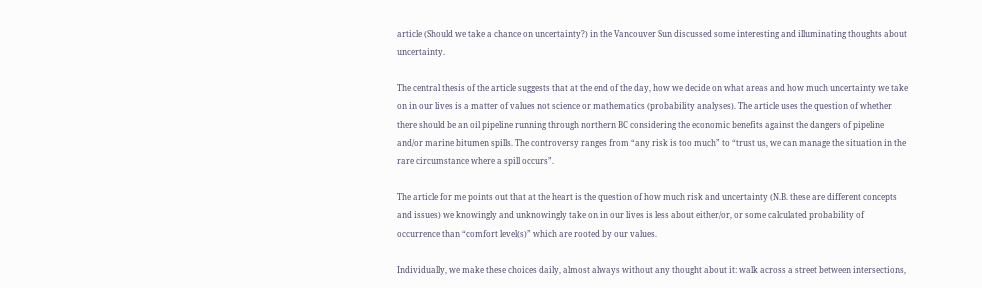article (Should we take a chance on uncertainty?) in the Vancouver Sun discussed some interesting and illuminating thoughts about uncertainty.

The central thesis of the article suggests that at the end of the day, how we decide on what areas and how much uncertainty we take on in our lives is a matter of values not science or mathematics (probability analyses). The article uses the question of whether there should be an oil pipeline running through northern BC considering the economic benefits against the dangers of pipeline and/or marine bitumen spills. The controversy ranges from “any risk is too much” to “trust us, we can manage the situation in the rare circumstance where a spill occurs”.

The article for me points out that at the heart is the question of how much risk and uncertainty (N.B. these are different concepts and issues) we knowingly and unknowingly take on in our lives is less about either/or, or some calculated probability of occurrence than “comfort level(s)” which are rooted by our values.

Individually, we make these choices daily, almost always without any thought about it: walk across a street between intersections,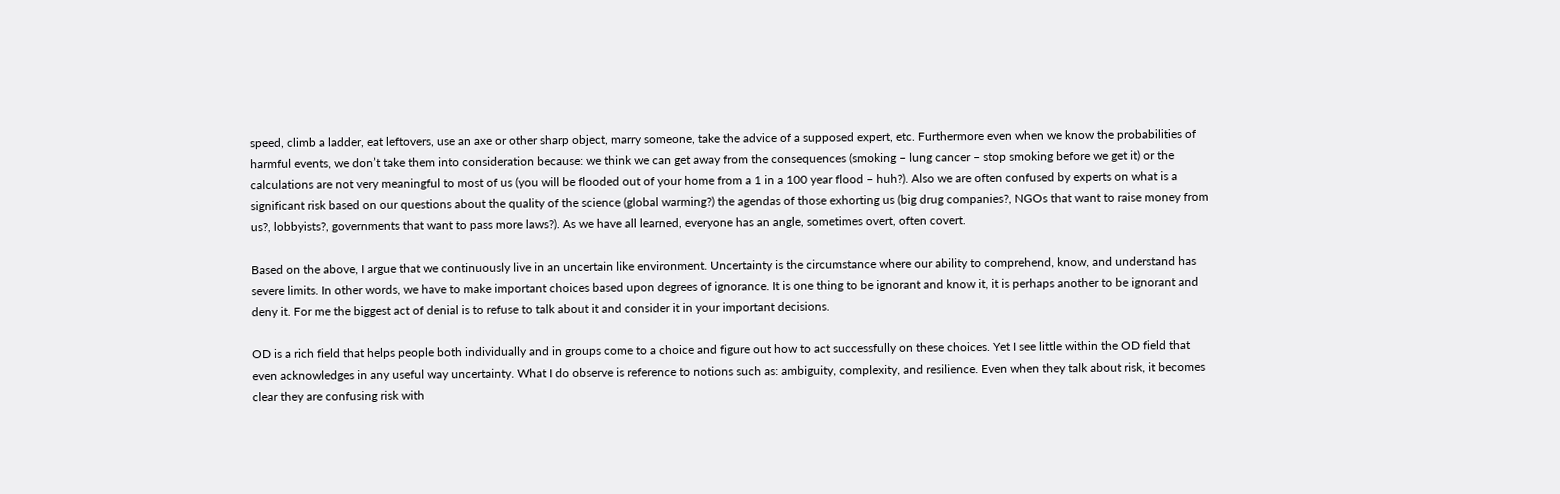speed, climb a ladder, eat leftovers, use an axe or other sharp object, marry someone, take the advice of a supposed expert, etc. Furthermore even when we know the probabilities of harmful events, we don’t take them into consideration because: we think we can get away from the consequences (smoking – lung cancer – stop smoking before we get it) or the calculations are not very meaningful to most of us (you will be flooded out of your home from a 1 in a 100 year flood – huh?). Also we are often confused by experts on what is a significant risk based on our questions about the quality of the science (global warming?) the agendas of those exhorting us (big drug companies?, NGOs that want to raise money from us?, lobbyists?, governments that want to pass more laws?). As we have all learned, everyone has an angle, sometimes overt, often covert.

Based on the above, I argue that we continuously live in an uncertain like environment. Uncertainty is the circumstance where our ability to comprehend, know, and understand has severe limits. In other words, we have to make important choices based upon degrees of ignorance. It is one thing to be ignorant and know it, it is perhaps another to be ignorant and deny it. For me the biggest act of denial is to refuse to talk about it and consider it in your important decisions.

OD is a rich field that helps people both individually and in groups come to a choice and figure out how to act successfully on these choices. Yet I see little within the OD field that even acknowledges in any useful way uncertainty. What I do observe is reference to notions such as: ambiguity, complexity, and resilience. Even when they talk about risk, it becomes clear they are confusing risk with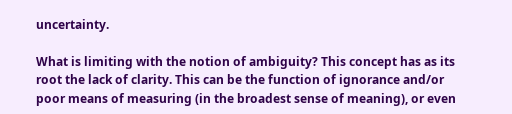uncertainty.

What is limiting with the notion of ambiguity? This concept has as its root the lack of clarity. This can be the function of ignorance and/or poor means of measuring (in the broadest sense of meaning), or even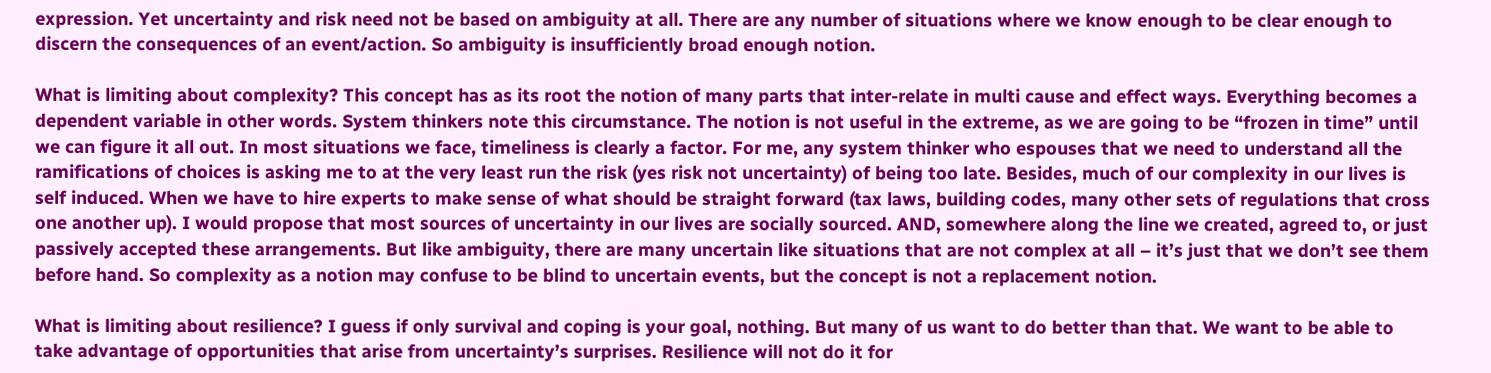expression. Yet uncertainty and risk need not be based on ambiguity at all. There are any number of situations where we know enough to be clear enough to discern the consequences of an event/action. So ambiguity is insufficiently broad enough notion.

What is limiting about complexity? This concept has as its root the notion of many parts that inter-relate in multi cause and effect ways. Everything becomes a dependent variable in other words. System thinkers note this circumstance. The notion is not useful in the extreme, as we are going to be “frozen in time” until we can figure it all out. In most situations we face, timeliness is clearly a factor. For me, any system thinker who espouses that we need to understand all the ramifications of choices is asking me to at the very least run the risk (yes risk not uncertainty) of being too late. Besides, much of our complexity in our lives is self induced. When we have to hire experts to make sense of what should be straight forward (tax laws, building codes, many other sets of regulations that cross one another up). I would propose that most sources of uncertainty in our lives are socially sourced. AND, somewhere along the line we created, agreed to, or just passively accepted these arrangements. But like ambiguity, there are many uncertain like situations that are not complex at all – it’s just that we don’t see them before hand. So complexity as a notion may confuse to be blind to uncertain events, but the concept is not a replacement notion.

What is limiting about resilience? I guess if only survival and coping is your goal, nothing. But many of us want to do better than that. We want to be able to take advantage of opportunities that arise from uncertainty’s surprises. Resilience will not do it for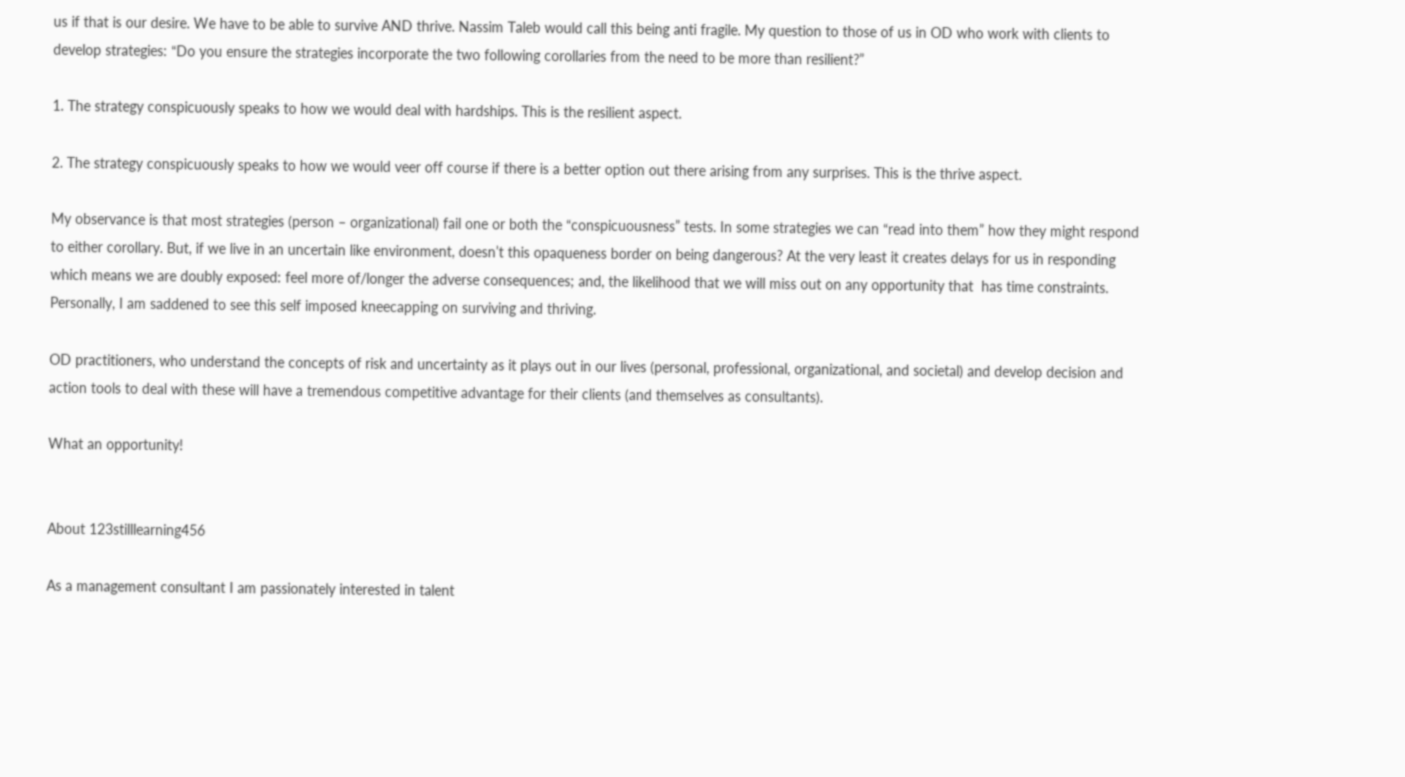us if that is our desire. We have to be able to survive AND thrive. Nassim Taleb would call this being anti fragile. My question to those of us in OD who work with clients to develop strategies: “Do you ensure the strategies incorporate the two following corollaries from the need to be more than resilient?”

1. The strategy conspicuously speaks to how we would deal with hardships. This is the resilient aspect.

2. The strategy conspicuously speaks to how we would veer off course if there is a better option out there arising from any surprises. This is the thrive aspect.

My observance is that most strategies (person – organizational) fail one or both the “conspicuousness” tests. In some strategies we can “read into them” how they might respond to either corollary. But, if we live in an uncertain like environment, doesn’t this opaqueness border on being dangerous? At the very least it creates delays for us in responding which means we are doubly exposed: feel more of/longer the adverse consequences; and, the likelihood that we will miss out on any opportunity that  has time constraints. Personally, I am saddened to see this self imposed kneecapping on surviving and thriving.

OD practitioners, who understand the concepts of risk and uncertainty as it plays out in our lives (personal, professional, organizational, and societal) and develop decision and action tools to deal with these will have a tremendous competitive advantage for their clients (and themselves as consultants).

What an opportunity!


About 123stilllearning456

As a management consultant I am passionately interested in talent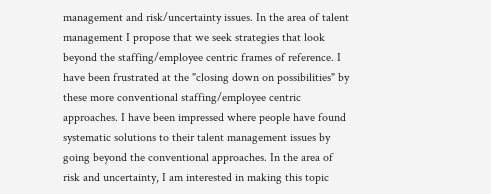management and risk/uncertainty issues. In the area of talent management I propose that we seek strategies that look beyond the staffing/employee centric frames of reference. I have been frustrated at the "closing down on possibilities" by these more conventional staffing/employee centric approaches. I have been impressed where people have found systematic solutions to their talent management issues by going beyond the conventional approaches. In the area of risk and uncertainty, I am interested in making this topic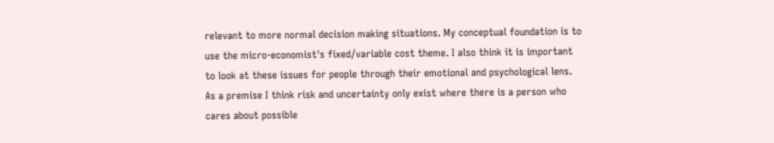relevant to more normal decision making situations. My conceptual foundation is to use the micro-economist's fixed/variable cost theme. I also think it is important to look at these issues for people through their emotional and psychological lens. As a premise I think risk and uncertainty only exist where there is a person who cares about possible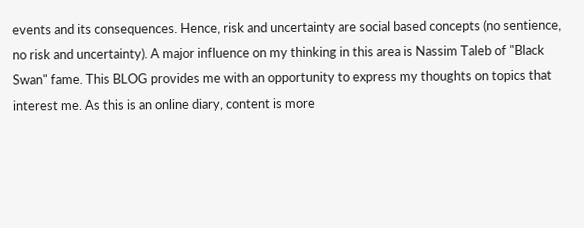events and its consequences. Hence, risk and uncertainty are social based concepts (no sentience, no risk and uncertainty). A major influence on my thinking in this area is Nassim Taleb of "Black Swan" fame. This BLOG provides me with an opportunity to express my thoughts on topics that interest me. As this is an online diary, content is more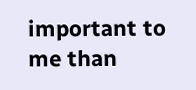important to me than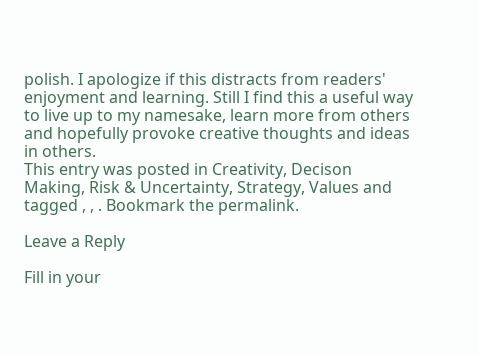polish. I apologize if this distracts from readers' enjoyment and learning. Still I find this a useful way to live up to my namesake, learn more from others and hopefully provoke creative thoughts and ideas in others.
This entry was posted in Creativity, Decison Making, Risk & Uncertainty, Strategy, Values and tagged , , . Bookmark the permalink.

Leave a Reply

Fill in your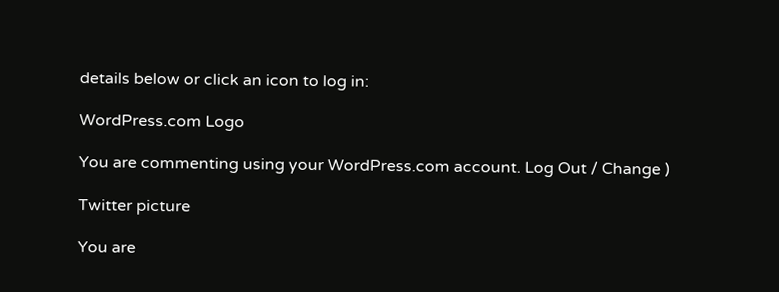details below or click an icon to log in:

WordPress.com Logo

You are commenting using your WordPress.com account. Log Out / Change )

Twitter picture

You are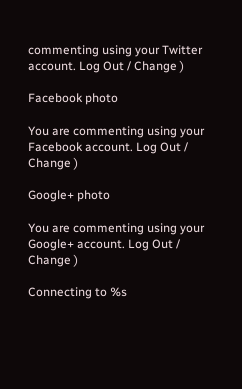commenting using your Twitter account. Log Out / Change )

Facebook photo

You are commenting using your Facebook account. Log Out / Change )

Google+ photo

You are commenting using your Google+ account. Log Out / Change )

Connecting to %s